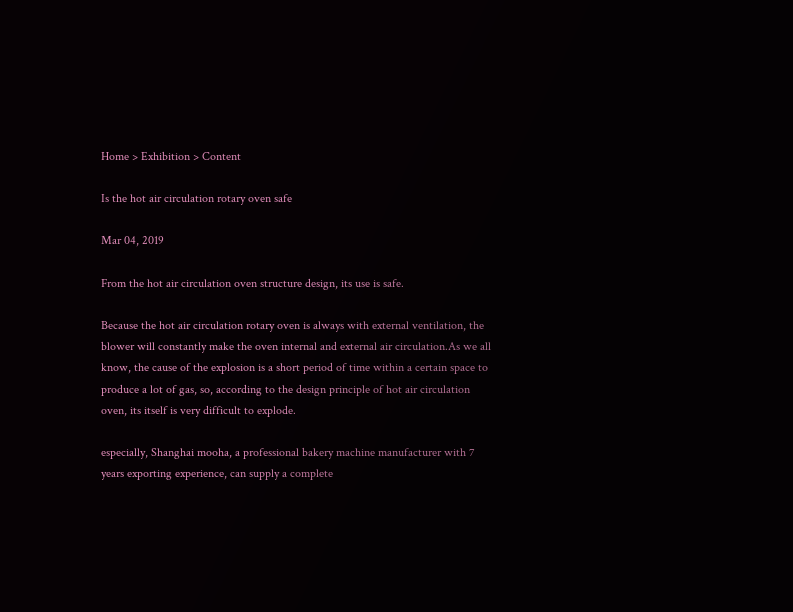Home > Exhibition > Content

Is the hot air circulation rotary oven safe

Mar 04, 2019

From the hot air circulation oven structure design, its use is safe.

Because the hot air circulation rotary oven is always with external ventilation, the blower will constantly make the oven internal and external air circulation.As we all know, the cause of the explosion is a short period of time within a certain space to produce a lot of gas, so, according to the design principle of hot air circulation oven, its itself is very difficult to explode.

especially, Shanghai mooha, a professional bakery machine manufacturer with 7 years exporting experience, can supply a complete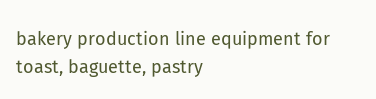bakery production line equipment for toast, baguette, pastry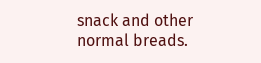snack and other normal breads.